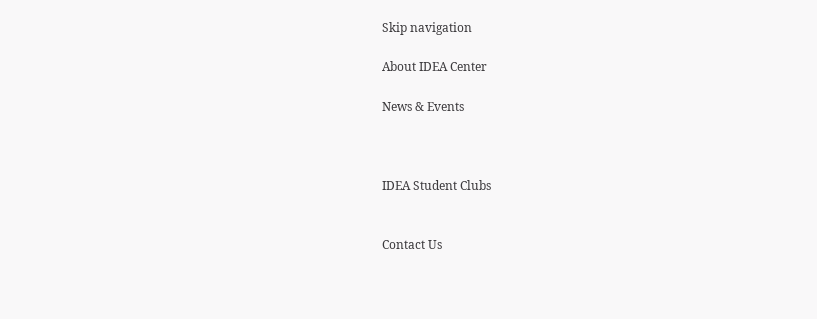Skip navigation

About IDEA Center

News & Events



IDEA Student Clubs


Contact Us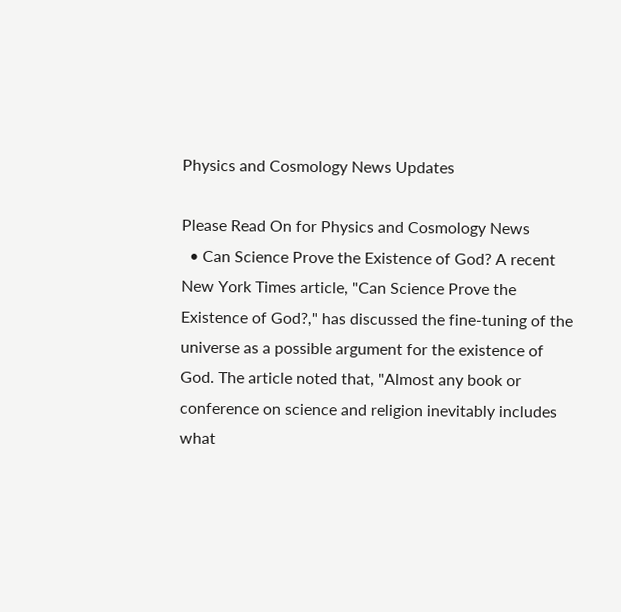Physics and Cosmology News Updates

Please Read On for Physics and Cosmology News
  • Can Science Prove the Existence of God? A recent New York Times article, "Can Science Prove the Existence of God?," has discussed the fine-tuning of the universe as a possible argument for the existence of God. The article noted that, "Almost any book or conference on science and religion inevitably includes what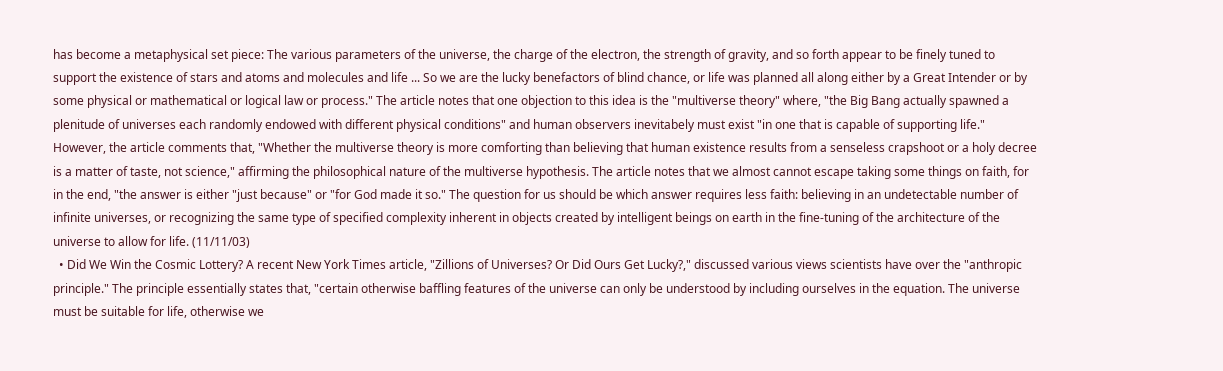has become a metaphysical set piece: The various parameters of the universe, the charge of the electron, the strength of gravity, and so forth appear to be finely tuned to support the existence of stars and atoms and molecules and life ... So we are the lucky benefactors of blind chance, or life was planned all along either by a Great Intender or by some physical or mathematical or logical law or process." The article notes that one objection to this idea is the "multiverse theory" where, "the Big Bang actually spawned a plenitude of universes each randomly endowed with different physical conditions" and human observers inevitabely must exist "in one that is capable of supporting life." However, the article comments that, "Whether the multiverse theory is more comforting than believing that human existence results from a senseless crapshoot or a holy decree is a matter of taste, not science," affirming the philosophical nature of the multiverse hypothesis. The article notes that we almost cannot escape taking some things on faith, for in the end, "the answer is either "just because" or "for God made it so." The question for us should be which answer requires less faith: believing in an undetectable number of infinite universes, or recognizing the same type of specified complexity inherent in objects created by intelligent beings on earth in the fine-tuning of the architecture of the universe to allow for life. (11/11/03)
  • Did We Win the Cosmic Lottery? A recent New York Times article, "Zillions of Universes? Or Did Ours Get Lucky?," discussed various views scientists have over the "anthropic principle." The principle essentially states that, "certain otherwise baffling features of the universe can only be understood by including ourselves in the equation. The universe must be suitable for life, otherwise we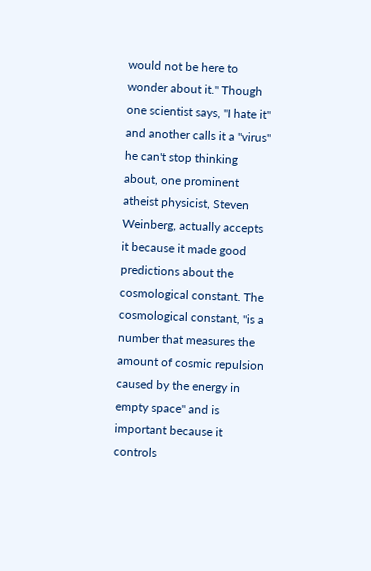would not be here to wonder about it." Though one scientist says, "I hate it" and another calls it a "virus" he can't stop thinking about, one prominent atheist physicist, Steven Weinberg, actually accepts it because it made good predictions about the cosmological constant. The cosmological constant, "is a number that measures the amount of cosmic repulsion caused by the energy in empty space" and is important because it controls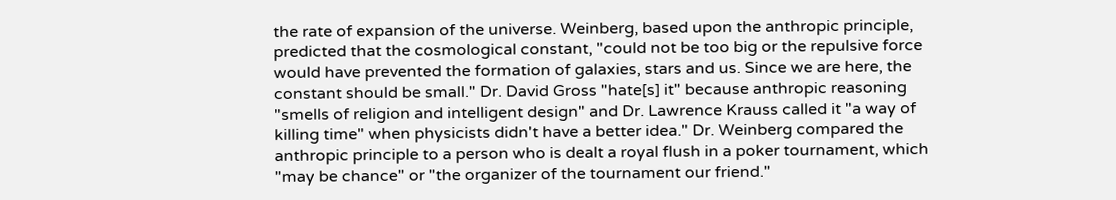the rate of expansion of the universe. Weinberg, based upon the anthropic principle, predicted that the cosmological constant, "could not be too big or the repulsive force would have prevented the formation of galaxies, stars and us. Since we are here, the constant should be small." Dr. David Gross "hate[s] it" because anthropic reasoning "smells of religion and intelligent design" and Dr. Lawrence Krauss called it "a way of killing time" when physicists didn't have a better idea." Dr. Weinberg compared the anthropic principle to a person who is dealt a royal flush in a poker tournament, which "may be chance" or "the organizer of the tournament our friend."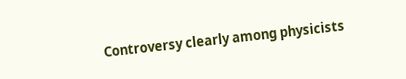Controversy clearly among physicists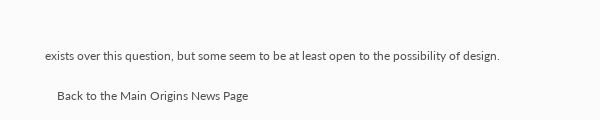exists over this question, but some seem to be at least open to the possibility of design.

    Back to the Main Origins News Page